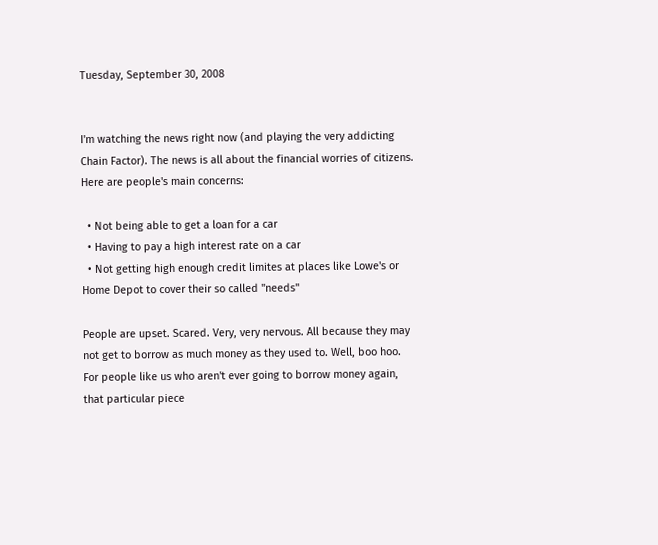Tuesday, September 30, 2008


I'm watching the news right now (and playing the very addicting Chain Factor). The news is all about the financial worries of citizens. Here are people's main concerns:

  • Not being able to get a loan for a car
  • Having to pay a high interest rate on a car
  • Not getting high enough credit limites at places like Lowe's or Home Depot to cover their so called "needs"

People are upset. Scared. Very, very nervous. All because they may not get to borrow as much money as they used to. Well, boo hoo. For people like us who aren't ever going to borrow money again, that particular piece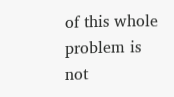of this whole problem is not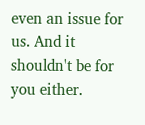even an issue for us. And it shouldn't be for you either.